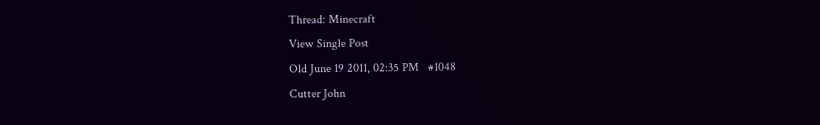Thread: Minecraft
View Single Post
Old June 19 2011, 02:35 PM   #1048
Cutter John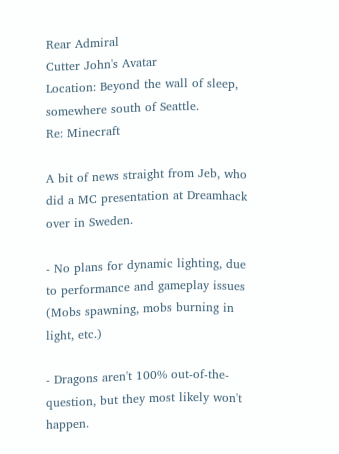Rear Admiral
Cutter John's Avatar
Location: Beyond the wall of sleep, somewhere south of Seattle.
Re: Minecraft

A bit of news straight from Jeb, who did a MC presentation at Dreamhack over in Sweden.

- No plans for dynamic lighting, due to performance and gameplay issues (Mobs spawning, mobs burning in light, etc.)

- Dragons aren't 100% out-of-the-question, but they most likely won't happen.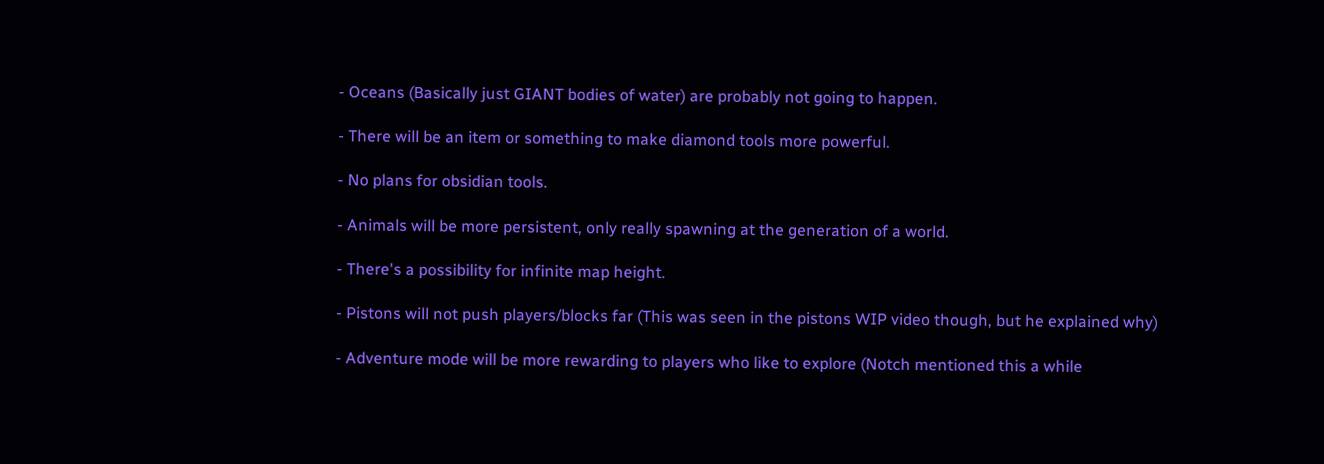- Oceans (Basically just GIANT bodies of water) are probably not going to happen.

- There will be an item or something to make diamond tools more powerful.

- No plans for obsidian tools.

- Animals will be more persistent, only really spawning at the generation of a world.

- There's a possibility for infinite map height.

- Pistons will not push players/blocks far (This was seen in the pistons WIP video though, but he explained why)

- Adventure mode will be more rewarding to players who like to explore (Notch mentioned this a while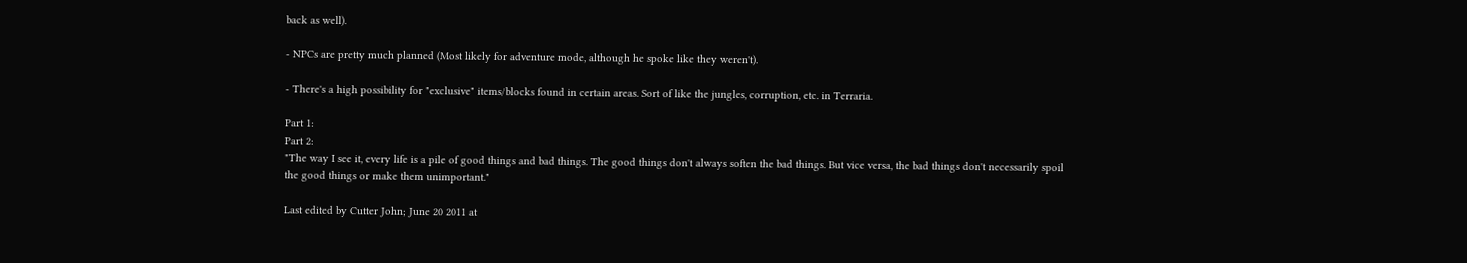back as well).

- NPCs are pretty much planned (Most likely for adventure mode, although he spoke like they weren't).

- There's a high possibility for "exclusive" items/blocks found in certain areas. Sort of like the jungles, corruption, etc. in Terraria.

Part 1:
Part 2:
"The way I see it, every life is a pile of good things and bad things. The good things don't always soften the bad things. But vice versa, the bad things don't necessarily spoil the good things or make them unimportant."

Last edited by Cutter John; June 20 2011 at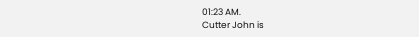01:23 AM.
Cutter John is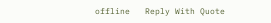offline   Reply With Quote